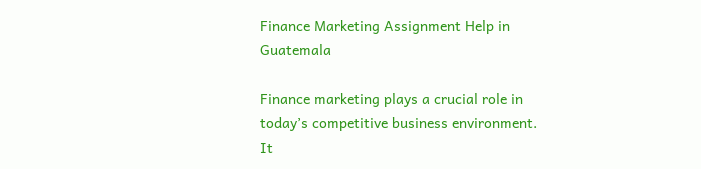Finance Marketing Assignment Help in Guatemala

Finance marketing plays a crucial role in today’s competitive business environment. It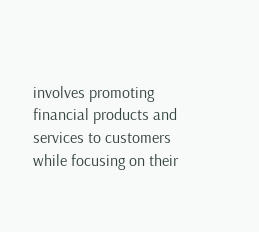involves promoting financial products and services to customers while focusing on their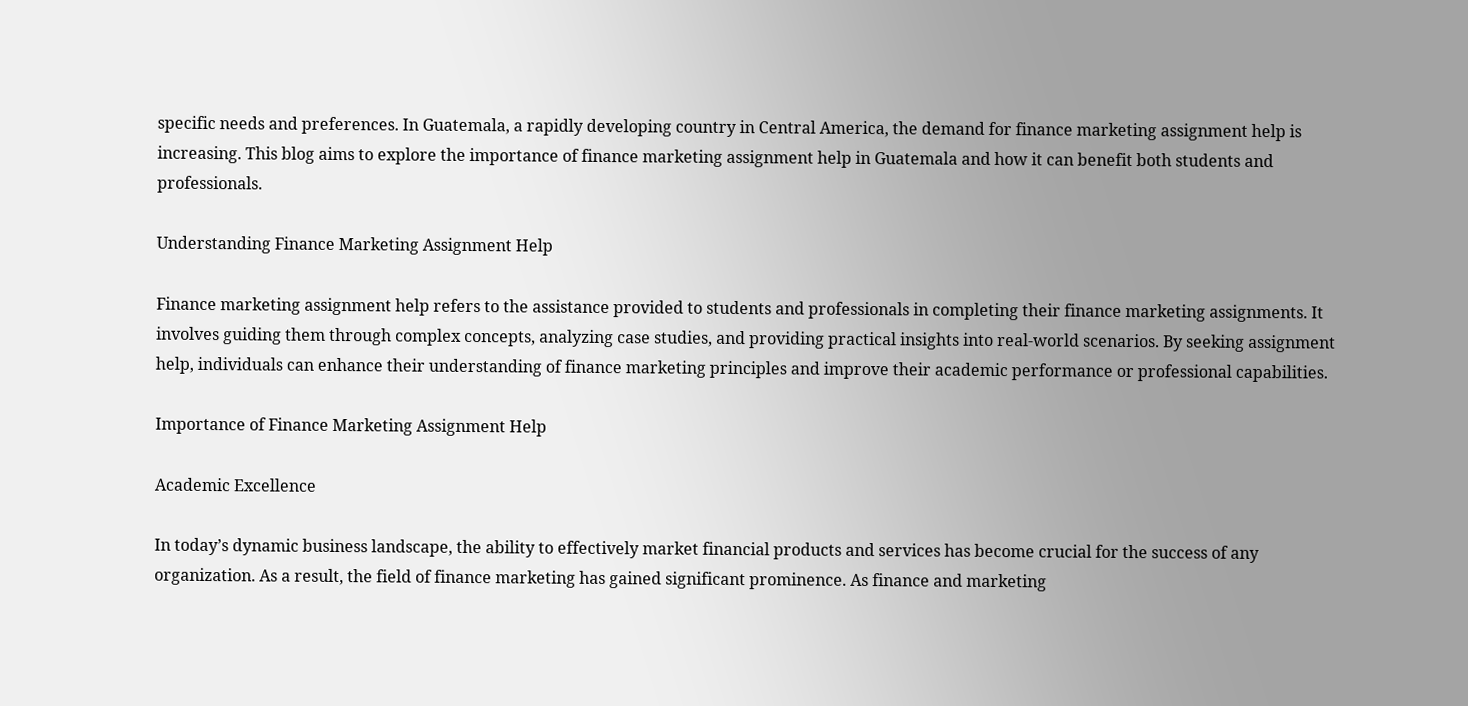specific needs and preferences. In Guatemala, a rapidly developing country in Central America, the demand for finance marketing assignment help is increasing. This blog aims to explore the importance of finance marketing assignment help in Guatemala and how it can benefit both students and professionals.

Understanding Finance Marketing Assignment Help

Finance marketing assignment help refers to the assistance provided to students and professionals in completing their finance marketing assignments. It involves guiding them through complex concepts, analyzing case studies, and providing practical insights into real-world scenarios. By seeking assignment help, individuals can enhance their understanding of finance marketing principles and improve their academic performance or professional capabilities.

Importance of Finance Marketing Assignment Help

Academic Excellence

In today’s dynamic business landscape, the ability to effectively market financial products and services has become crucial for the success of any organization. As a result, the field of finance marketing has gained significant prominence. As finance and marketing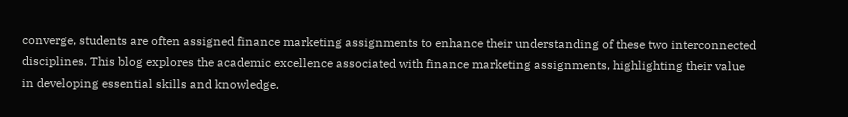converge, students are often assigned finance marketing assignments to enhance their understanding of these two interconnected disciplines. This blog explores the academic excellence associated with finance marketing assignments, highlighting their value in developing essential skills and knowledge.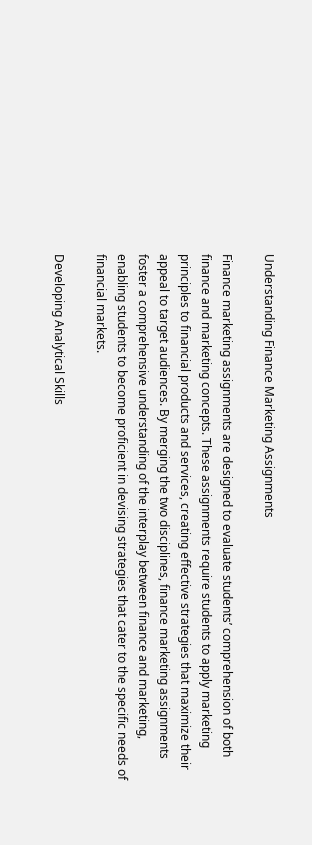Understanding Finance Marketing Assignments

Finance marketing assignments are designed to evaluate students’ comprehension of both finance and marketing concepts. These assignments require students to apply marketing principles to financial products and services, creating effective strategies that maximize their appeal to target audiences. By merging the two disciplines, finance marketing assignments foster a comprehensive understanding of the interplay between finance and marketing, enabling students to become proficient in devising strategies that cater to the specific needs of financial markets.

Developing Analytical Skills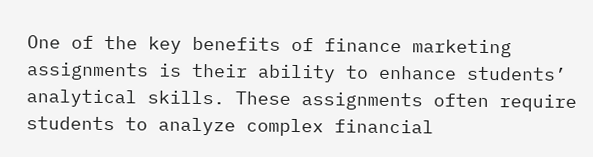One of the key benefits of finance marketing assignments is their ability to enhance students’ analytical skills. These assignments often require students to analyze complex financial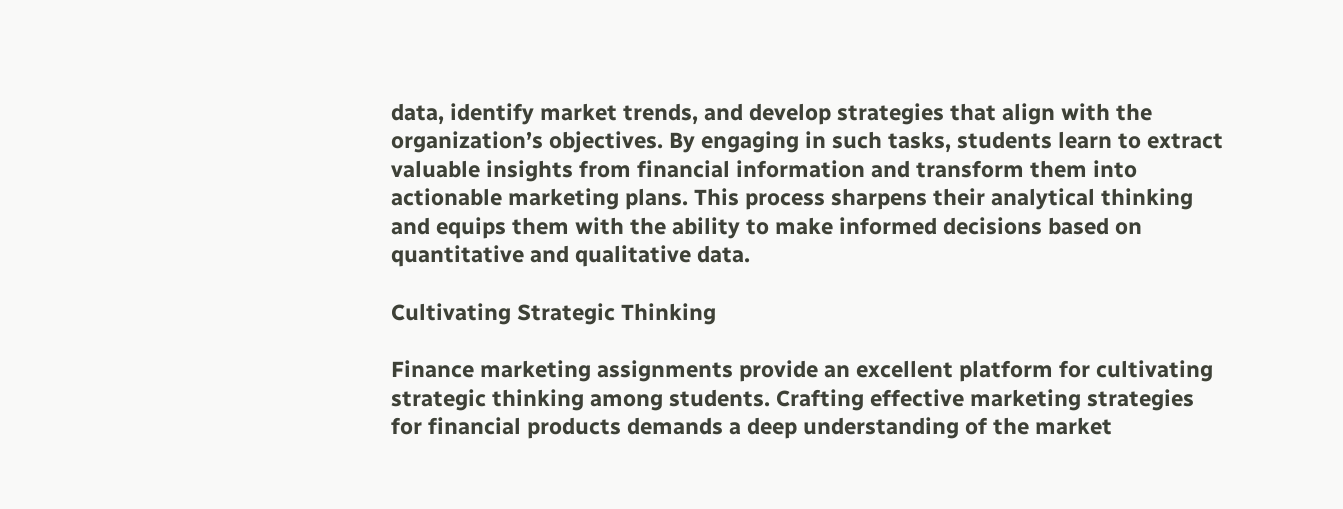data, identify market trends, and develop strategies that align with the organization’s objectives. By engaging in such tasks, students learn to extract valuable insights from financial information and transform them into actionable marketing plans. This process sharpens their analytical thinking and equips them with the ability to make informed decisions based on quantitative and qualitative data.

Cultivating Strategic Thinking

Finance marketing assignments provide an excellent platform for cultivating strategic thinking among students. Crafting effective marketing strategies for financial products demands a deep understanding of the market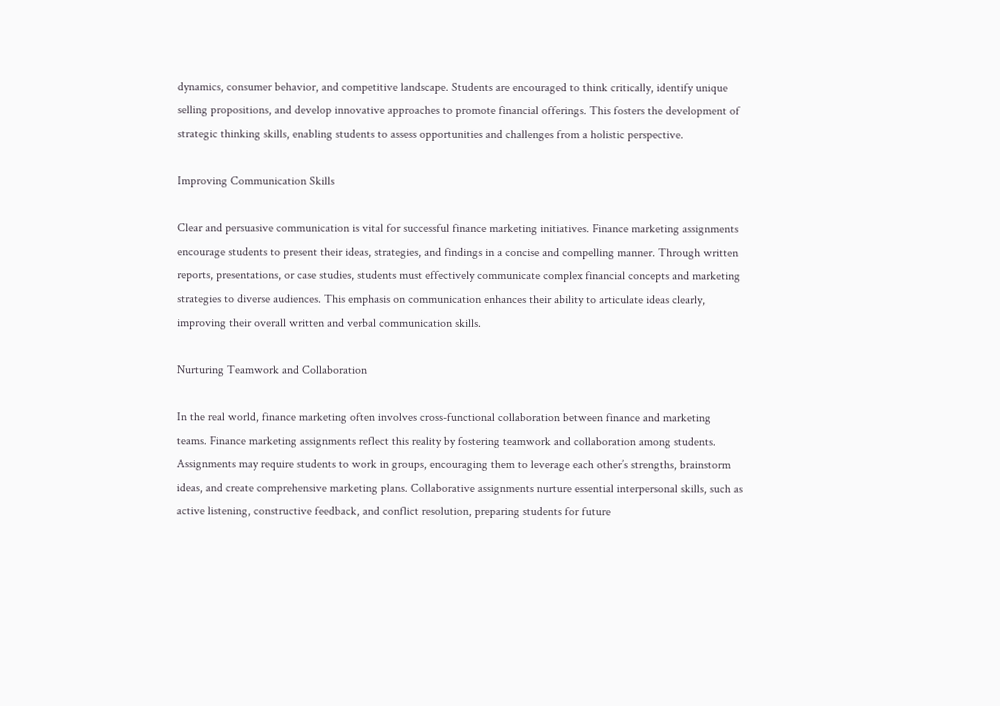dynamics, consumer behavior, and competitive landscape. Students are encouraged to think critically, identify unique selling propositions, and develop innovative approaches to promote financial offerings. This fosters the development of strategic thinking skills, enabling students to assess opportunities and challenges from a holistic perspective.

Improving Communication Skills

Clear and persuasive communication is vital for successful finance marketing initiatives. Finance marketing assignments encourage students to present their ideas, strategies, and findings in a concise and compelling manner. Through written reports, presentations, or case studies, students must effectively communicate complex financial concepts and marketing strategies to diverse audiences. This emphasis on communication enhances their ability to articulate ideas clearly, improving their overall written and verbal communication skills.

Nurturing Teamwork and Collaboration

In the real world, finance marketing often involves cross-functional collaboration between finance and marketing teams. Finance marketing assignments reflect this reality by fostering teamwork and collaboration among students. Assignments may require students to work in groups, encouraging them to leverage each other’s strengths, brainstorm ideas, and create comprehensive marketing plans. Collaborative assignments nurture essential interpersonal skills, such as active listening, constructive feedback, and conflict resolution, preparing students for future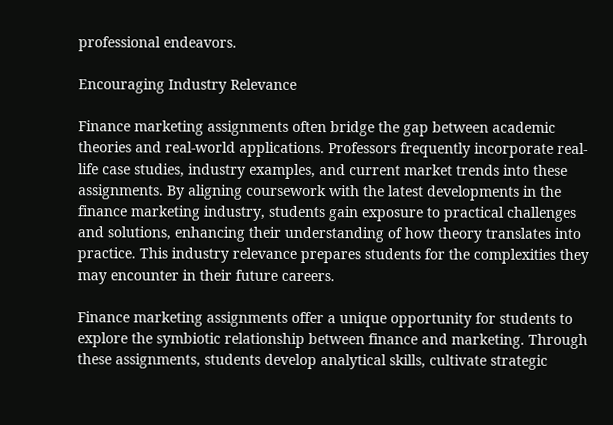professional endeavors.

Encouraging Industry Relevance

Finance marketing assignments often bridge the gap between academic theories and real-world applications. Professors frequently incorporate real-life case studies, industry examples, and current market trends into these assignments. By aligning coursework with the latest developments in the finance marketing industry, students gain exposure to practical challenges and solutions, enhancing their understanding of how theory translates into practice. This industry relevance prepares students for the complexities they may encounter in their future careers.

Finance marketing assignments offer a unique opportunity for students to explore the symbiotic relationship between finance and marketing. Through these assignments, students develop analytical skills, cultivate strategic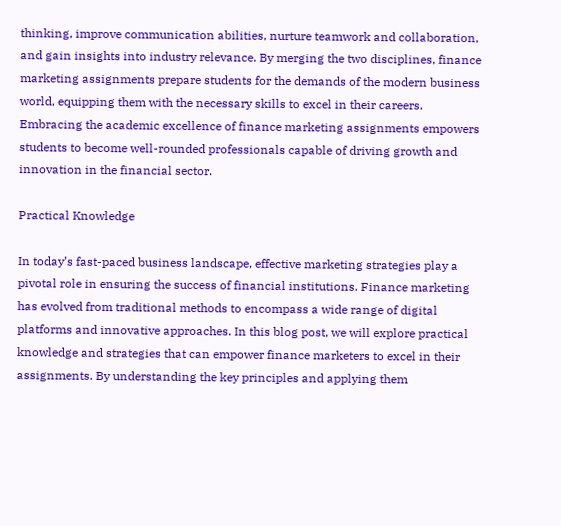thinking, improve communication abilities, nurture teamwork and collaboration, and gain insights into industry relevance. By merging the two disciplines, finance marketing assignments prepare students for the demands of the modern business world, equipping them with the necessary skills to excel in their careers. Embracing the academic excellence of finance marketing assignments empowers students to become well-rounded professionals capable of driving growth and innovation in the financial sector.

Practical Knowledge

In today’s fast-paced business landscape, effective marketing strategies play a pivotal role in ensuring the success of financial institutions. Finance marketing has evolved from traditional methods to encompass a wide range of digital platforms and innovative approaches. In this blog post, we will explore practical knowledge and strategies that can empower finance marketers to excel in their assignments. By understanding the key principles and applying them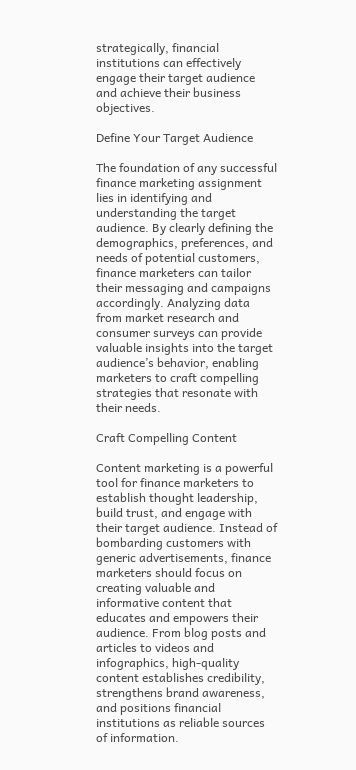strategically, financial institutions can effectively engage their target audience and achieve their business objectives.

Define Your Target Audience

The foundation of any successful finance marketing assignment lies in identifying and understanding the target audience. By clearly defining the demographics, preferences, and needs of potential customers, finance marketers can tailor their messaging and campaigns accordingly. Analyzing data from market research and consumer surveys can provide valuable insights into the target audience’s behavior, enabling marketers to craft compelling strategies that resonate with their needs.

Craft Compelling Content

Content marketing is a powerful tool for finance marketers to establish thought leadership, build trust, and engage with their target audience. Instead of bombarding customers with generic advertisements, finance marketers should focus on creating valuable and informative content that educates and empowers their audience. From blog posts and articles to videos and infographics, high-quality content establishes credibility, strengthens brand awareness, and positions financial institutions as reliable sources of information.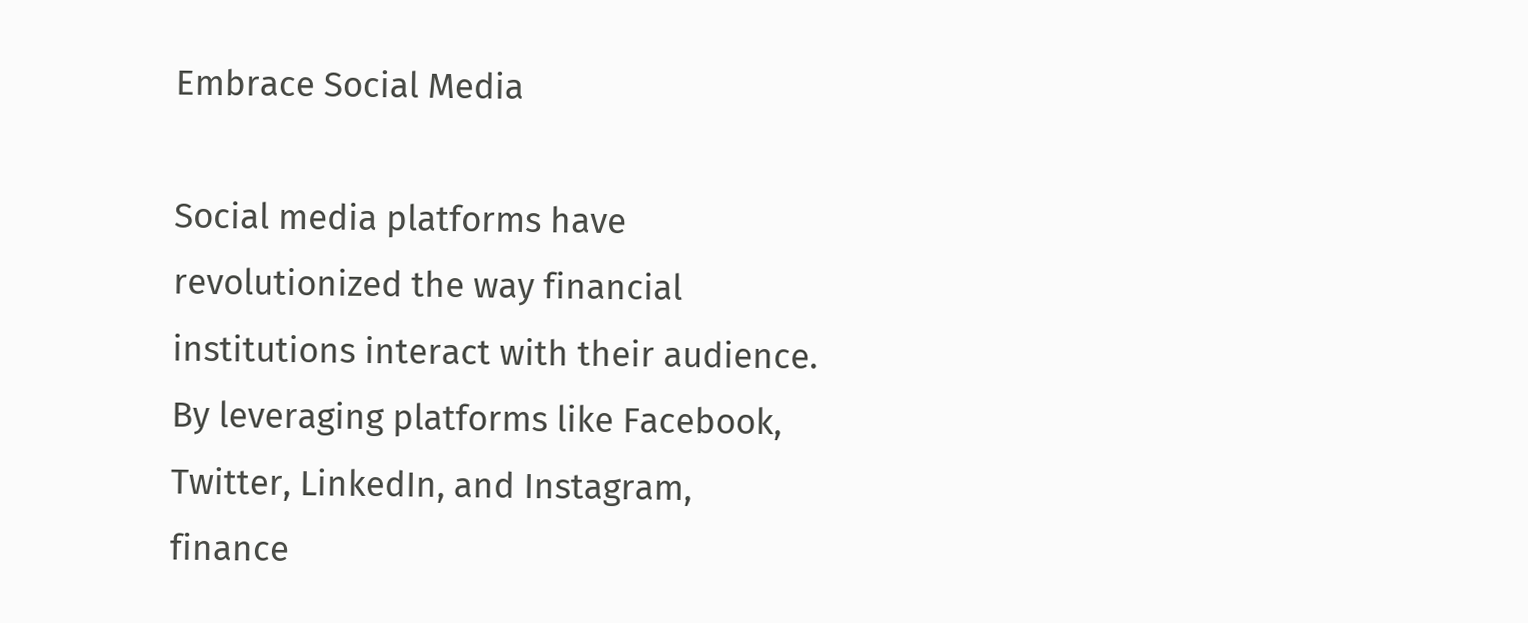Embrace Social Media

Social media platforms have revolutionized the way financial institutions interact with their audience. By leveraging platforms like Facebook, Twitter, LinkedIn, and Instagram, finance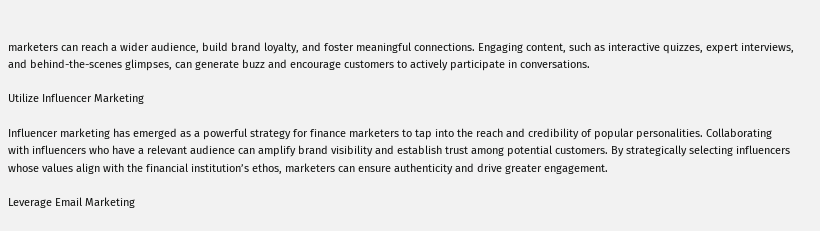marketers can reach a wider audience, build brand loyalty, and foster meaningful connections. Engaging content, such as interactive quizzes, expert interviews, and behind-the-scenes glimpses, can generate buzz and encourage customers to actively participate in conversations.

Utilize Influencer Marketing

Influencer marketing has emerged as a powerful strategy for finance marketers to tap into the reach and credibility of popular personalities. Collaborating with influencers who have a relevant audience can amplify brand visibility and establish trust among potential customers. By strategically selecting influencers whose values align with the financial institution’s ethos, marketers can ensure authenticity and drive greater engagement.

Leverage Email Marketing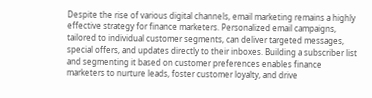Despite the rise of various digital channels, email marketing remains a highly effective strategy for finance marketers. Personalized email campaigns, tailored to individual customer segments, can deliver targeted messages, special offers, and updates directly to their inboxes. Building a subscriber list and segmenting it based on customer preferences enables finance marketers to nurture leads, foster customer loyalty, and drive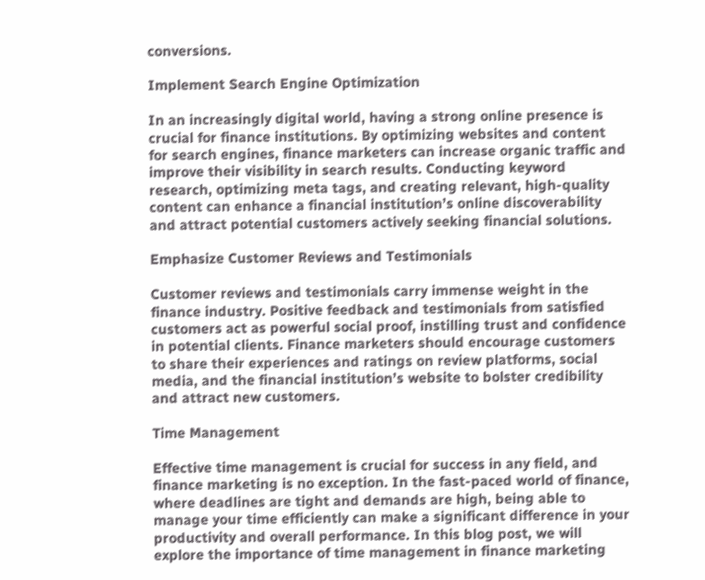conversions.

Implement Search Engine Optimization

In an increasingly digital world, having a strong online presence is crucial for finance institutions. By optimizing websites and content for search engines, finance marketers can increase organic traffic and improve their visibility in search results. Conducting keyword research, optimizing meta tags, and creating relevant, high-quality content can enhance a financial institution’s online discoverability and attract potential customers actively seeking financial solutions.

Emphasize Customer Reviews and Testimonials

Customer reviews and testimonials carry immense weight in the finance industry. Positive feedback and testimonials from satisfied customers act as powerful social proof, instilling trust and confidence in potential clients. Finance marketers should encourage customers to share their experiences and ratings on review platforms, social media, and the financial institution’s website to bolster credibility and attract new customers.

Time Management

Effective time management is crucial for success in any field, and finance marketing is no exception. In the fast-paced world of finance, where deadlines are tight and demands are high, being able to manage your time efficiently can make a significant difference in your productivity and overall performance. In this blog post, we will explore the importance of time management in finance marketing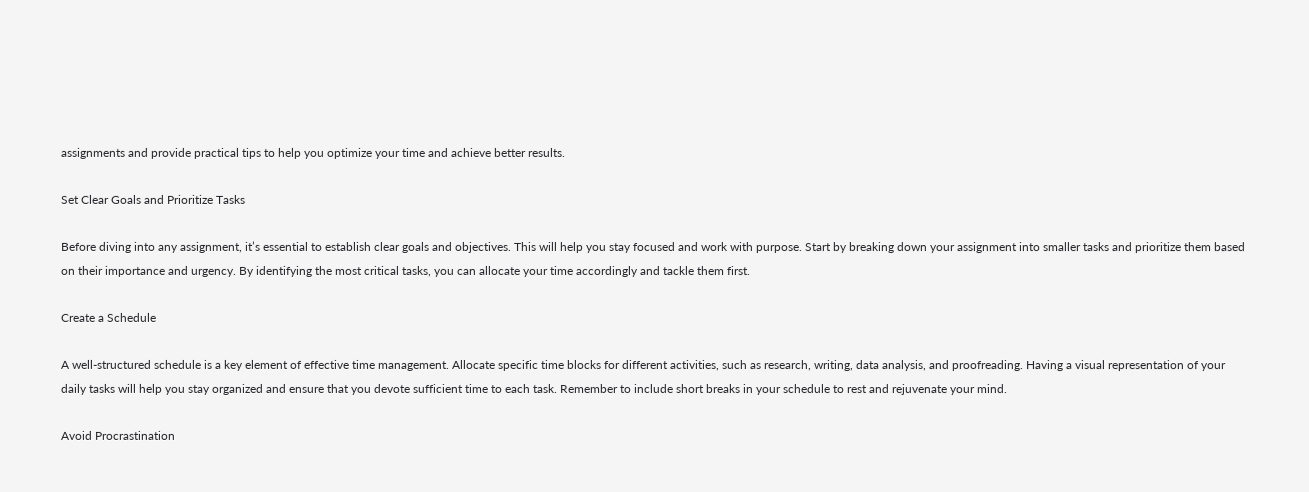assignments and provide practical tips to help you optimize your time and achieve better results.

Set Clear Goals and Prioritize Tasks

Before diving into any assignment, it’s essential to establish clear goals and objectives. This will help you stay focused and work with purpose. Start by breaking down your assignment into smaller tasks and prioritize them based on their importance and urgency. By identifying the most critical tasks, you can allocate your time accordingly and tackle them first.

Create a Schedule

A well-structured schedule is a key element of effective time management. Allocate specific time blocks for different activities, such as research, writing, data analysis, and proofreading. Having a visual representation of your daily tasks will help you stay organized and ensure that you devote sufficient time to each task. Remember to include short breaks in your schedule to rest and rejuvenate your mind.

Avoid Procrastination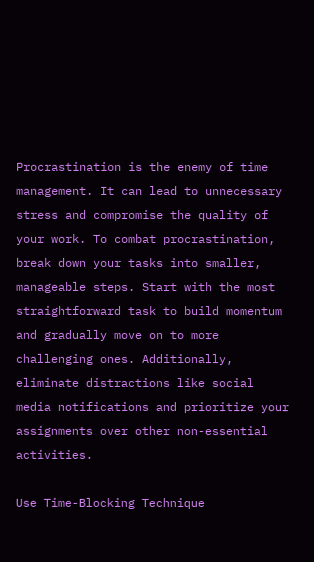Procrastination is the enemy of time management. It can lead to unnecessary stress and compromise the quality of your work. To combat procrastination, break down your tasks into smaller, manageable steps. Start with the most straightforward task to build momentum and gradually move on to more challenging ones. Additionally, eliminate distractions like social media notifications and prioritize your assignments over other non-essential activities.

Use Time-Blocking Technique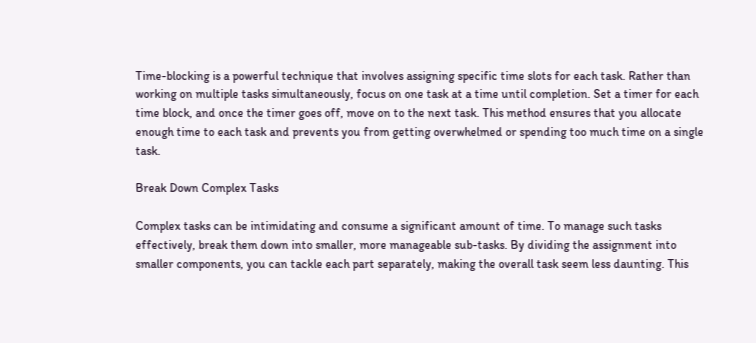Time-blocking is a powerful technique that involves assigning specific time slots for each task. Rather than working on multiple tasks simultaneously, focus on one task at a time until completion. Set a timer for each time block, and once the timer goes off, move on to the next task. This method ensures that you allocate enough time to each task and prevents you from getting overwhelmed or spending too much time on a single task.

Break Down Complex Tasks

Complex tasks can be intimidating and consume a significant amount of time. To manage such tasks effectively, break them down into smaller, more manageable sub-tasks. By dividing the assignment into smaller components, you can tackle each part separately, making the overall task seem less daunting. This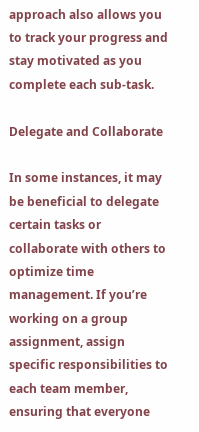approach also allows you to track your progress and stay motivated as you complete each sub-task.

Delegate and Collaborate

In some instances, it may be beneficial to delegate certain tasks or collaborate with others to optimize time management. If you’re working on a group assignment, assign specific responsibilities to each team member, ensuring that everyone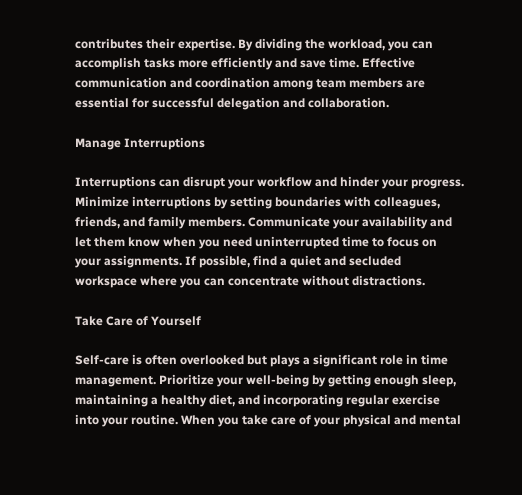contributes their expertise. By dividing the workload, you can accomplish tasks more efficiently and save time. Effective communication and coordination among team members are essential for successful delegation and collaboration.

Manage Interruptions

Interruptions can disrupt your workflow and hinder your progress. Minimize interruptions by setting boundaries with colleagues, friends, and family members. Communicate your availability and let them know when you need uninterrupted time to focus on your assignments. If possible, find a quiet and secluded workspace where you can concentrate without distractions.

Take Care of Yourself

Self-care is often overlooked but plays a significant role in time management. Prioritize your well-being by getting enough sleep, maintaining a healthy diet, and incorporating regular exercise into your routine. When you take care of your physical and mental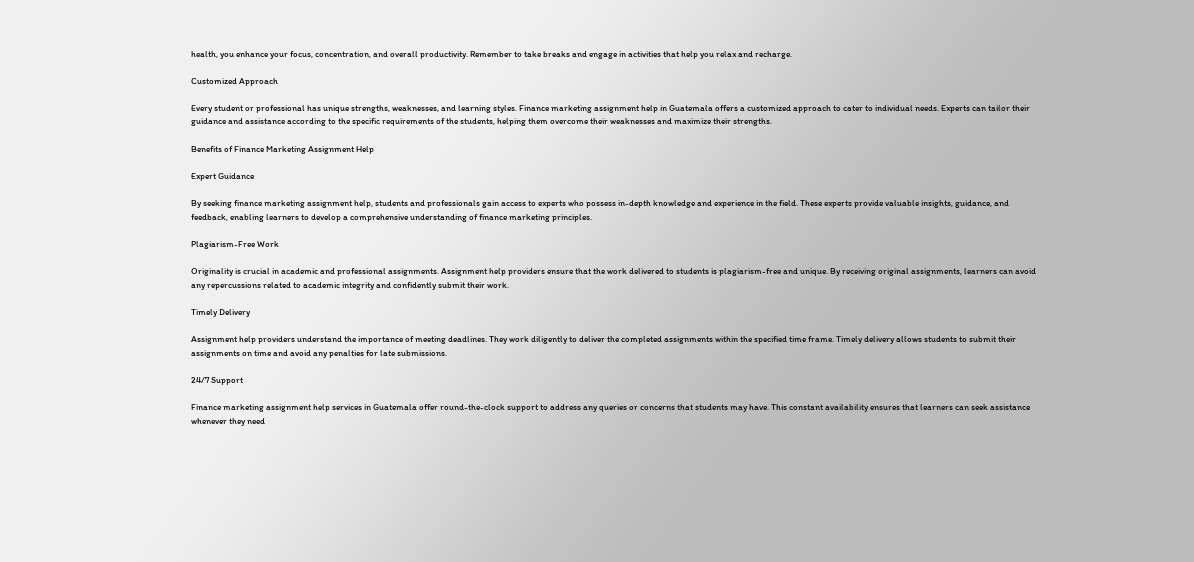health, you enhance your focus, concentration, and overall productivity. Remember to take breaks and engage in activities that help you relax and recharge.

Customized Approach

Every student or professional has unique strengths, weaknesses, and learning styles. Finance marketing assignment help in Guatemala offers a customized approach to cater to individual needs. Experts can tailor their guidance and assistance according to the specific requirements of the students, helping them overcome their weaknesses and maximize their strengths.

Benefits of Finance Marketing Assignment Help

Expert Guidance

By seeking finance marketing assignment help, students and professionals gain access to experts who possess in-depth knowledge and experience in the field. These experts provide valuable insights, guidance, and feedback, enabling learners to develop a comprehensive understanding of finance marketing principles.

Plagiarism-Free Work

Originality is crucial in academic and professional assignments. Assignment help providers ensure that the work delivered to students is plagiarism-free and unique. By receiving original assignments, learners can avoid any repercussions related to academic integrity and confidently submit their work.

Timely Delivery

Assignment help providers understand the importance of meeting deadlines. They work diligently to deliver the completed assignments within the specified time frame. Timely delivery allows students to submit their assignments on time and avoid any penalties for late submissions.

24/7 Support

Finance marketing assignment help services in Guatemala offer round-the-clock support to address any queries or concerns that students may have. This constant availability ensures that learners can seek assistance whenever they need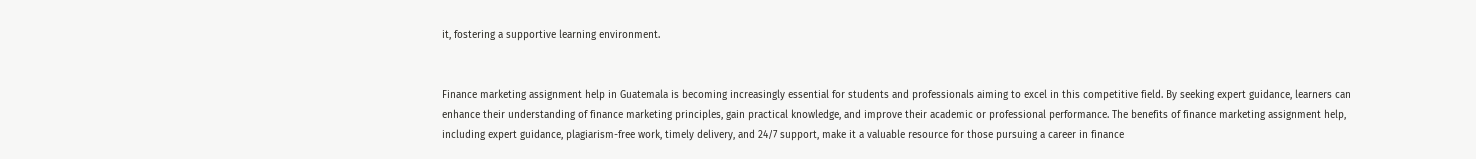it, fostering a supportive learning environment.


Finance marketing assignment help in Guatemala is becoming increasingly essential for students and professionals aiming to excel in this competitive field. By seeking expert guidance, learners can enhance their understanding of finance marketing principles, gain practical knowledge, and improve their academic or professional performance. The benefits of finance marketing assignment help, including expert guidance, plagiarism-free work, timely delivery, and 24/7 support, make it a valuable resource for those pursuing a career in finance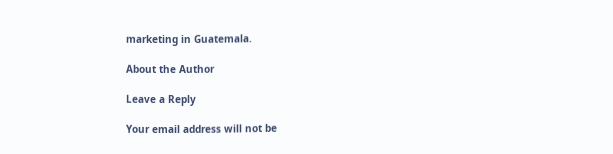marketing in Guatemala.

About the Author

Leave a Reply

Your email address will not be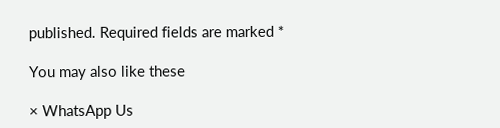published. Required fields are marked *

You may also like these

× WhatsApp Us